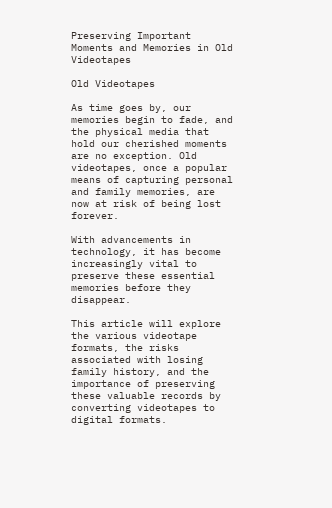Preserving Important Moments and Memories in Old Videotapes

Old Videotapes

As time goes by, our memories begin to fade, and the physical media that hold our cherished moments are no exception. Old videotapes, once a popular means of capturing personal and family memories, are now at risk of being lost forever.

With advancements in technology, it has become increasingly vital to preserve these essential memories before they disappear.

This article will explore the various videotape formats, the risks associated with losing family history, and the importance of preserving these valuable records by converting videotapes to digital formats.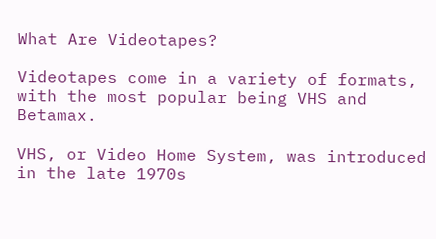What Are Videotapes?

Videotapes come in a variety of formats, with the most popular being VHS and Betamax.

VHS, or Video Home System, was introduced in the late 1970s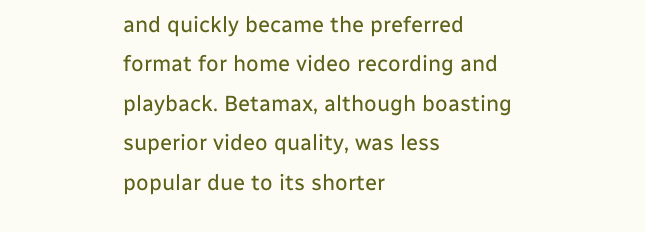and quickly became the preferred format for home video recording and playback. Betamax, although boasting superior video quality, was less popular due to its shorter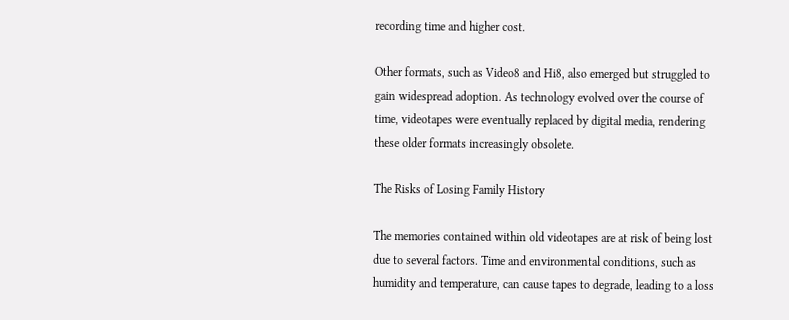recording time and higher cost.

Other formats, such as Video8 and Hi8, also emerged but struggled to gain widespread adoption. As technology evolved over the course of time, videotapes were eventually replaced by digital media, rendering these older formats increasingly obsolete.

The Risks of Losing Family History

The memories contained within old videotapes are at risk of being lost due to several factors. Time and environmental conditions, such as humidity and temperature, can cause tapes to degrade, leading to a loss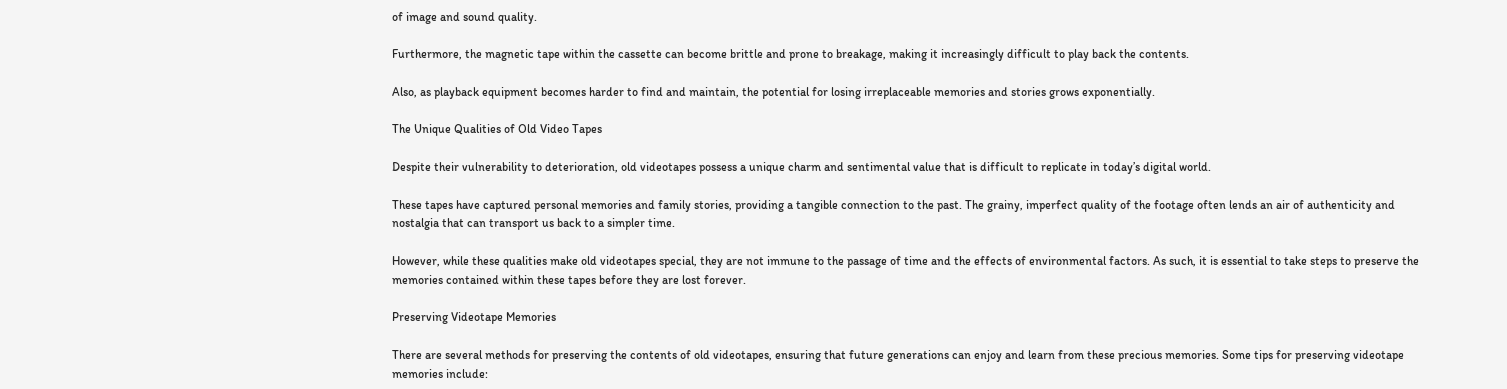of image and sound quality.

Furthermore, the magnetic tape within the cassette can become brittle and prone to breakage, making it increasingly difficult to play back the contents.

Also, as playback equipment becomes harder to find and maintain, the potential for losing irreplaceable memories and stories grows exponentially.

The Unique Qualities of Old Video Tapes

Despite their vulnerability to deterioration, old videotapes possess a unique charm and sentimental value that is difficult to replicate in today’s digital world.

These tapes have captured personal memories and family stories, providing a tangible connection to the past. The grainy, imperfect quality of the footage often lends an air of authenticity and nostalgia that can transport us back to a simpler time.

However, while these qualities make old videotapes special, they are not immune to the passage of time and the effects of environmental factors. As such, it is essential to take steps to preserve the memories contained within these tapes before they are lost forever.

Preserving Videotape Memories

There are several methods for preserving the contents of old videotapes, ensuring that future generations can enjoy and learn from these precious memories. Some tips for preserving videotape memories include: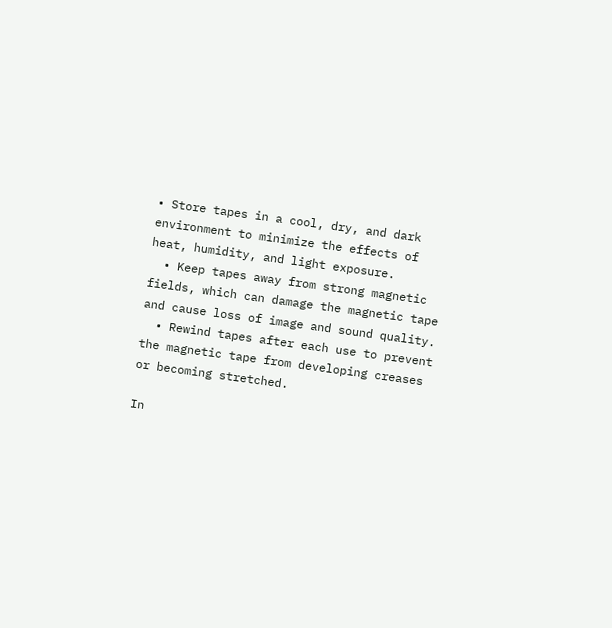• Store tapes in a cool, dry, and dark environment to minimize the effects of heat, humidity, and light exposure.
  • Keep tapes away from strong magnetic fields, which can damage the magnetic tape and cause loss of image and sound quality.
  • Rewind tapes after each use to prevent the magnetic tape from developing creases or becoming stretched.

In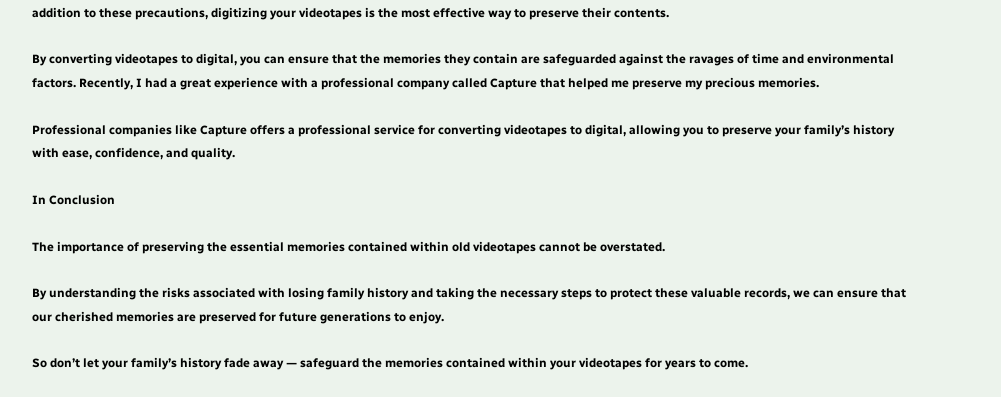addition to these precautions, digitizing your videotapes is the most effective way to preserve their contents.

By converting videotapes to digital, you can ensure that the memories they contain are safeguarded against the ravages of time and environmental factors. Recently, I had a great experience with a professional company called Capture that helped me preserve my precious memories.

Professional companies like Capture offers a professional service for converting videotapes to digital, allowing you to preserve your family’s history with ease, confidence, and quality.

In Conclusion

The importance of preserving the essential memories contained within old videotapes cannot be overstated.

By understanding the risks associated with losing family history and taking the necessary steps to protect these valuable records, we can ensure that our cherished memories are preserved for future generations to enjoy.

So don’t let your family’s history fade away — safeguard the memories contained within your videotapes for years to come.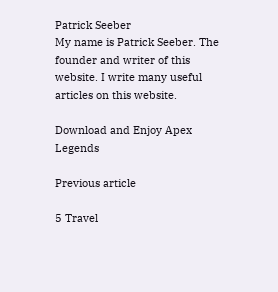Patrick Seeber
My name is Patrick Seeber. The founder and writer of this website. I write many useful articles on this website.

Download and Enjoy Apex Legends

Previous article

5 Travel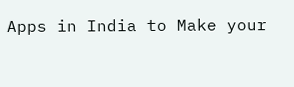Apps in India to Make your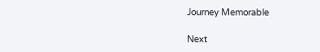Journey Memorable

Next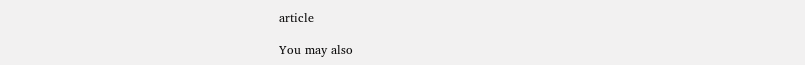article

You may also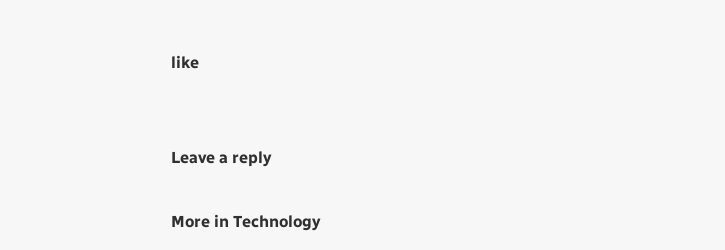like


Leave a reply

More in Technology